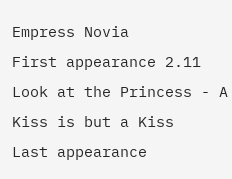Empress Novia
First appearance 2.11 Look at the Princess - A Kiss is but a Kiss
Last appearance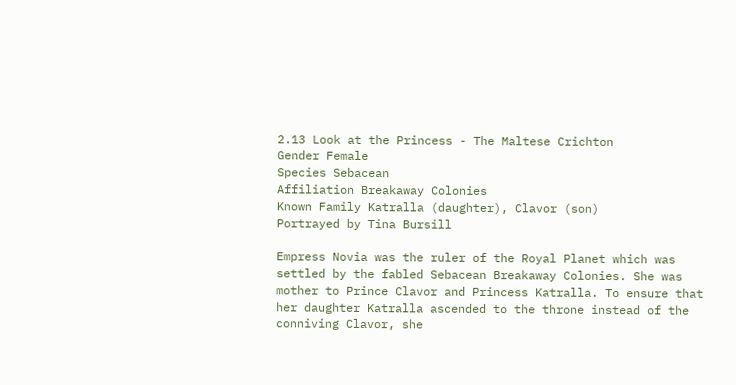2.13 Look at the Princess - The Maltese Crichton
Gender Female
Species Sebacean
Affiliation Breakaway Colonies
Known Family Katralla (daughter), Clavor (son)
Portrayed by Tina Bursill

Empress Novia was the ruler of the Royal Planet which was settled by the fabled Sebacean Breakaway Colonies. She was mother to Prince Clavor and Princess Katralla. To ensure that her daughter Katralla ascended to the throne instead of the conniving Clavor, she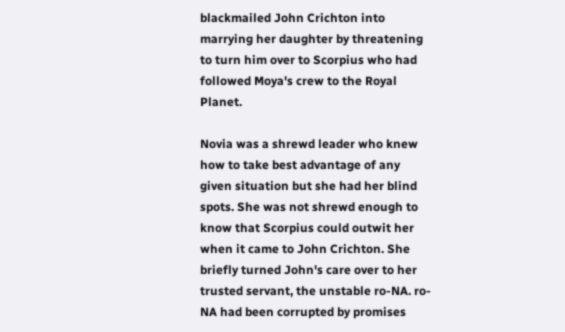blackmailed John Crichton into marrying her daughter by threatening to turn him over to Scorpius who had followed Moya's crew to the Royal Planet.

Novia was a shrewd leader who knew how to take best advantage of any given situation but she had her blind spots. She was not shrewd enough to know that Scorpius could outwit her when it came to John Crichton. She briefly turned John's care over to her trusted servant, the unstable ro-NA. ro-NA had been corrupted by promises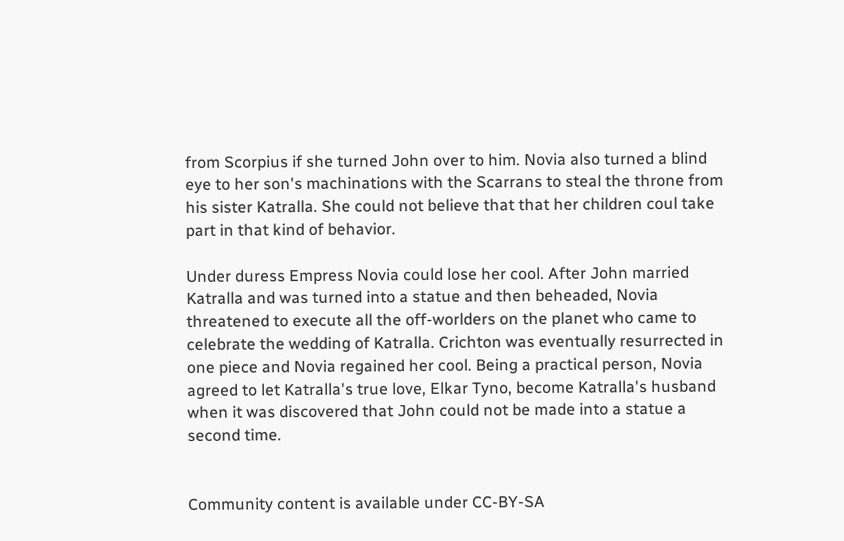from Scorpius if she turned John over to him. Novia also turned a blind eye to her son's machinations with the Scarrans to steal the throne from his sister Katralla. She could not believe that that her children coul take part in that kind of behavior.

Under duress Empress Novia could lose her cool. After John married Katralla and was turned into a statue and then beheaded, Novia threatened to execute all the off-worlders on the planet who came to celebrate the wedding of Katralla. Crichton was eventually resurrected in one piece and Novia regained her cool. Being a practical person, Novia agreed to let Katralla's true love, Elkar Tyno, become Katralla's husband when it was discovered that John could not be made into a statue a second time.


Community content is available under CC-BY-SA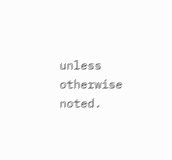unless otherwise noted.